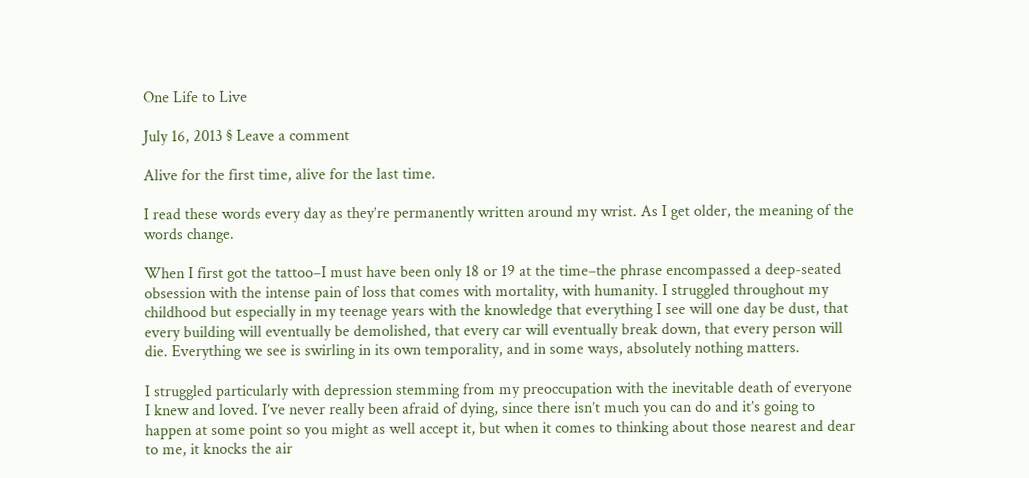One Life to Live

July 16, 2013 § Leave a comment

Alive for the first time, alive for the last time.

I read these words every day as they’re permanently written around my wrist. As I get older, the meaning of the words change.

When I first got the tattoo–I must have been only 18 or 19 at the time–the phrase encompassed a deep-seated obsession with the intense pain of loss that comes with mortality, with humanity. I struggled throughout my childhood but especially in my teenage years with the knowledge that everything I see will one day be dust, that every building will eventually be demolished, that every car will eventually break down, that every person will die. Everything we see is swirling in its own temporality, and in some ways, absolutely nothing matters.

I struggled particularly with depression stemming from my preoccupation with the inevitable death of everyone I knew and loved. I’ve never really been afraid of dying, since there isn’t much you can do and it’s going to happen at some point so you might as well accept it, but when it comes to thinking about those nearest and dear to me, it knocks the air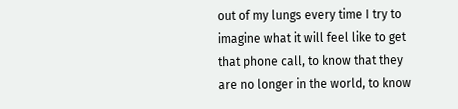out of my lungs every time I try to imagine what it will feel like to get that phone call, to know that they are no longer in the world, to know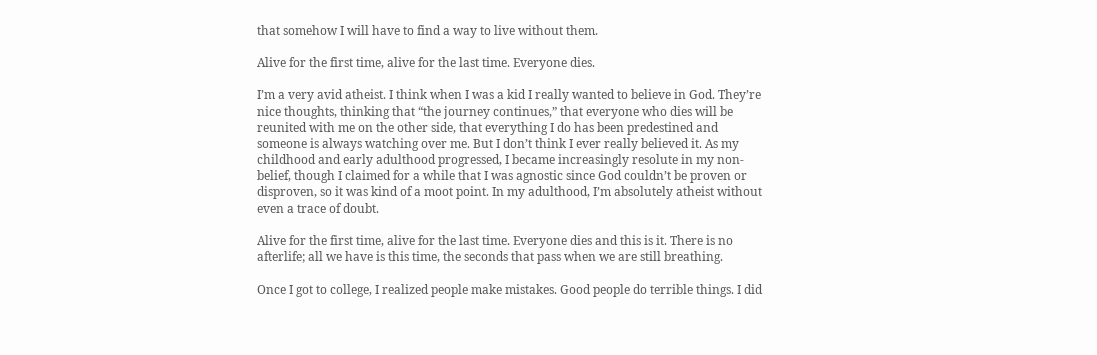that somehow I will have to find a way to live without them.

Alive for the first time, alive for the last time. Everyone dies.

I’m a very avid atheist. I think when I was a kid I really wanted to believe in God. They’re nice thoughts, thinking that “the journey continues,” that everyone who dies will be reunited with me on the other side, that everything I do has been predestined and someone is always watching over me. But I don’t think I ever really believed it. As my childhood and early adulthood progressed, I became increasingly resolute in my non-belief, though I claimed for a while that I was agnostic since God couldn’t be proven or disproven, so it was kind of a moot point. In my adulthood, I’m absolutely atheist without even a trace of doubt.

Alive for the first time, alive for the last time. Everyone dies and this is it. There is no afterlife; all we have is this time, the seconds that pass when we are still breathing.

Once I got to college, I realized people make mistakes. Good people do terrible things. I did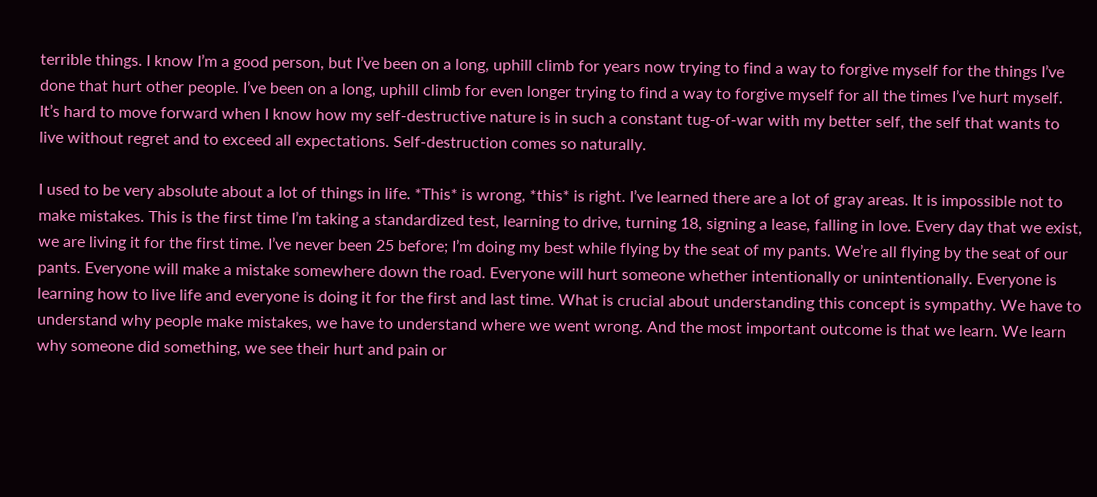terrible things. I know I’m a good person, but I’ve been on a long, uphill climb for years now trying to find a way to forgive myself for the things I’ve done that hurt other people. I’ve been on a long, uphill climb for even longer trying to find a way to forgive myself for all the times I’ve hurt myself. It’s hard to move forward when I know how my self-destructive nature is in such a constant tug-of-war with my better self, the self that wants to live without regret and to exceed all expectations. Self-destruction comes so naturally.

I used to be very absolute about a lot of things in life. *This* is wrong, *this* is right. I’ve learned there are a lot of gray areas. It is impossible not to make mistakes. This is the first time I’m taking a standardized test, learning to drive, turning 18, signing a lease, falling in love. Every day that we exist, we are living it for the first time. I’ve never been 25 before; I’m doing my best while flying by the seat of my pants. We’re all flying by the seat of our pants. Everyone will make a mistake somewhere down the road. Everyone will hurt someone whether intentionally or unintentionally. Everyone is learning how to live life and everyone is doing it for the first and last time. What is crucial about understanding this concept is sympathy. We have to understand why people make mistakes, we have to understand where we went wrong. And the most important outcome is that we learn. We learn why someone did something, we see their hurt and pain or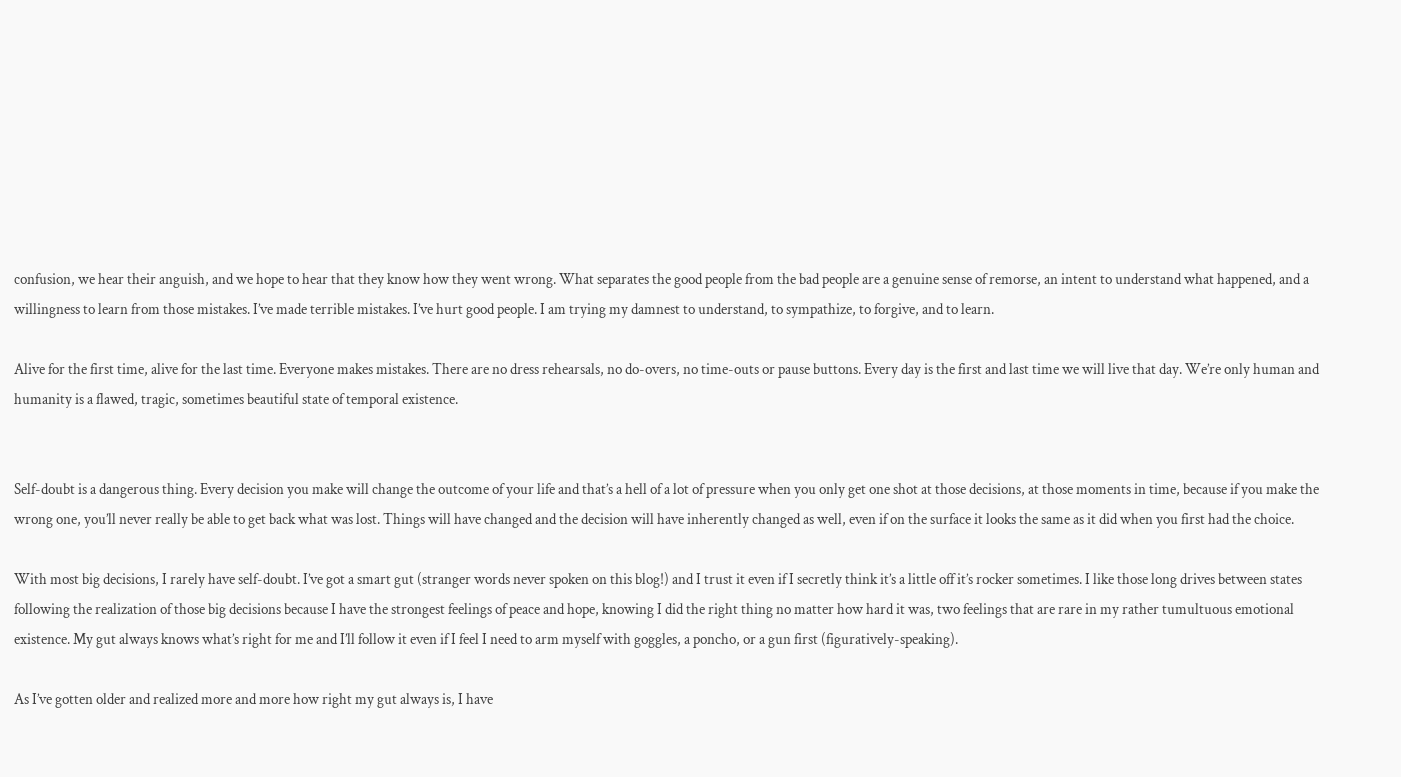confusion, we hear their anguish, and we hope to hear that they know how they went wrong. What separates the good people from the bad people are a genuine sense of remorse, an intent to understand what happened, and a willingness to learn from those mistakes. I’ve made terrible mistakes. I’ve hurt good people. I am trying my damnest to understand, to sympathize, to forgive, and to learn.

Alive for the first time, alive for the last time. Everyone makes mistakes. There are no dress rehearsals, no do-overs, no time-outs or pause buttons. Every day is the first and last time we will live that day. We’re only human and humanity is a flawed, tragic, sometimes beautiful state of temporal existence.


Self-doubt is a dangerous thing. Every decision you make will change the outcome of your life and that’s a hell of a lot of pressure when you only get one shot at those decisions, at those moments in time, because if you make the wrong one, you’ll never really be able to get back what was lost. Things will have changed and the decision will have inherently changed as well, even if on the surface it looks the same as it did when you first had the choice.

With most big decisions, I rarely have self-doubt. I’ve got a smart gut (stranger words never spoken on this blog!) and I trust it even if I secretly think it’s a little off it’s rocker sometimes. I like those long drives between states following the realization of those big decisions because I have the strongest feelings of peace and hope, knowing I did the right thing no matter how hard it was, two feelings that are rare in my rather tumultuous emotional existence. My gut always knows what’s right for me and I’ll follow it even if I feel I need to arm myself with goggles, a poncho, or a gun first (figuratively-speaking).

As I’ve gotten older and realized more and more how right my gut always is, I have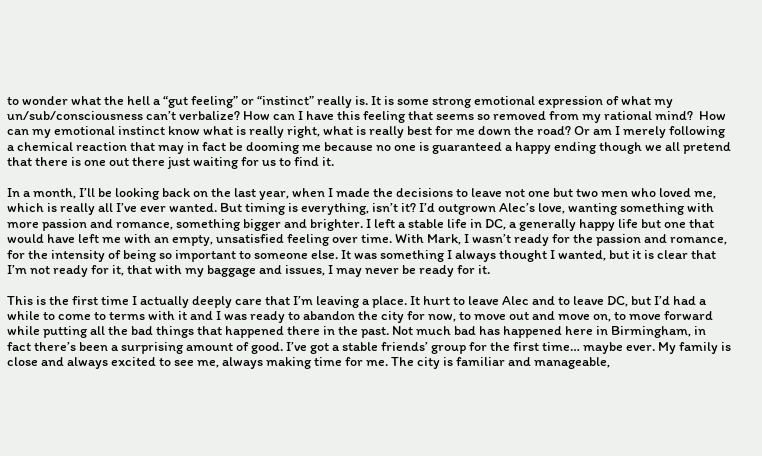to wonder what the hell a “gut feeling” or “instinct” really is. It is some strong emotional expression of what my un/sub/consciousness can’t verbalize? How can I have this feeling that seems so removed from my rational mind?  How can my emotional instinct know what is really right, what is really best for me down the road? Or am I merely following a chemical reaction that may in fact be dooming me because no one is guaranteed a happy ending though we all pretend that there is one out there just waiting for us to find it.

In a month, I’ll be looking back on the last year, when I made the decisions to leave not one but two men who loved me, which is really all I’ve ever wanted. But timing is everything, isn’t it? I’d outgrown Alec’s love, wanting something with more passion and romance, something bigger and brighter. I left a stable life in DC, a generally happy life but one that would have left me with an empty, unsatisfied feeling over time. With Mark, I wasn’t ready for the passion and romance, for the intensity of being so important to someone else. It was something I always thought I wanted, but it is clear that I’m not ready for it, that with my baggage and issues, I may never be ready for it.

This is the first time I actually deeply care that I’m leaving a place. It hurt to leave Alec and to leave DC, but I’d had a while to come to terms with it and I was ready to abandon the city for now, to move out and move on, to move forward while putting all the bad things that happened there in the past. Not much bad has happened here in Birmingham, in fact there’s been a surprising amount of good. I’ve got a stable friends’ group for the first time… maybe ever. My family is close and always excited to see me, always making time for me. The city is familiar and manageable,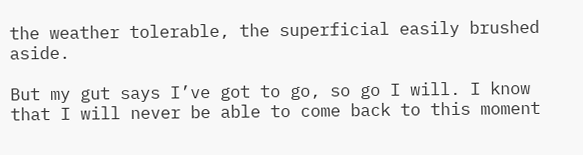the weather tolerable, the superficial easily brushed aside.

But my gut says I’ve got to go, so go I will. I know that I will never be able to come back to this moment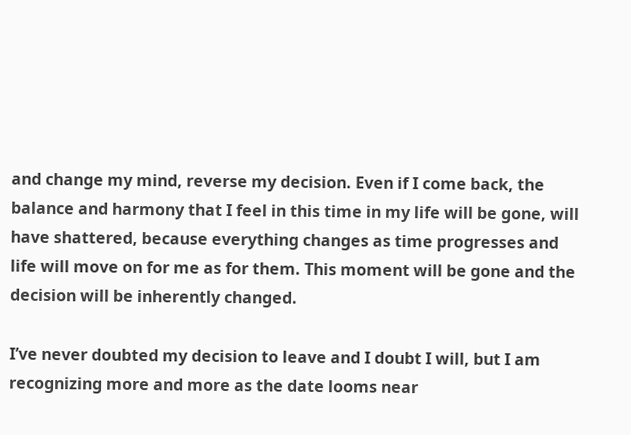and change my mind, reverse my decision. Even if I come back, the balance and harmony that I feel in this time in my life will be gone, will have shattered, because everything changes as time progresses and life will move on for me as for them. This moment will be gone and the decision will be inherently changed.

I’ve never doubted my decision to leave and I doubt I will, but I am recognizing more and more as the date looms near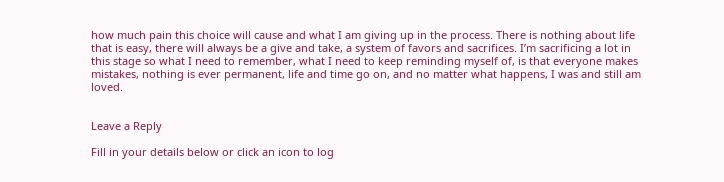how much pain this choice will cause and what I am giving up in the process. There is nothing about life that is easy, there will always be a give and take, a system of favors and sacrifices. I’m sacrificing a lot in this stage so what I need to remember, what I need to keep reminding myself of, is that everyone makes mistakes, nothing is ever permanent, life and time go on, and no matter what happens, I was and still am loved.


Leave a Reply

Fill in your details below or click an icon to log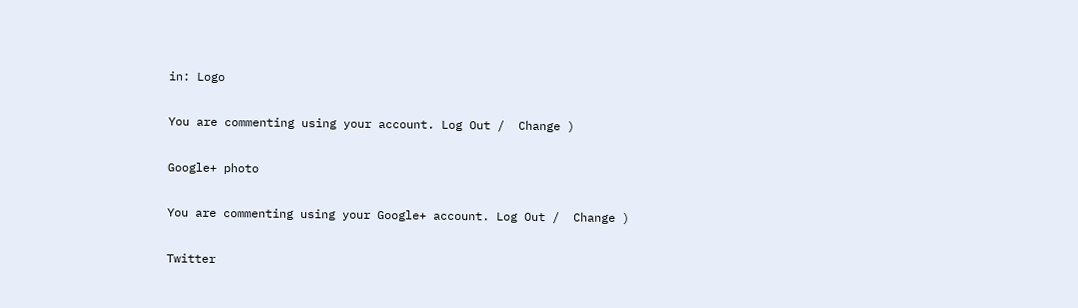in: Logo

You are commenting using your account. Log Out /  Change )

Google+ photo

You are commenting using your Google+ account. Log Out /  Change )

Twitter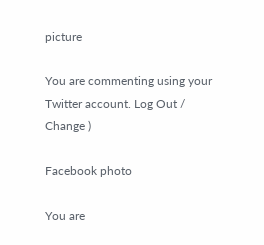picture

You are commenting using your Twitter account. Log Out /  Change )

Facebook photo

You are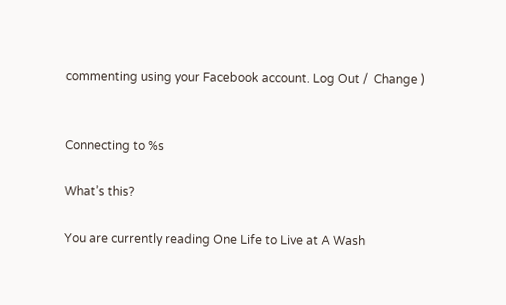commenting using your Facebook account. Log Out /  Change )


Connecting to %s

What’s this?

You are currently reading One Life to Live at A Wash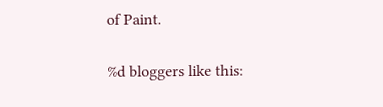of Paint.


%d bloggers like this: